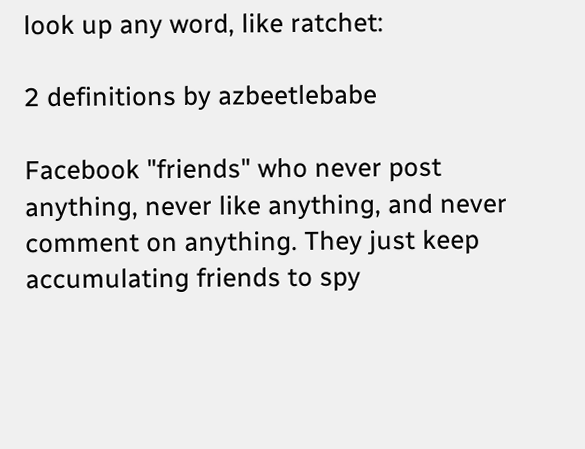look up any word, like ratchet:

2 definitions by azbeetlebabe

Facebook "friends" who never post anything, never like anything, and never comment on anything. They just keep accumulating friends to spy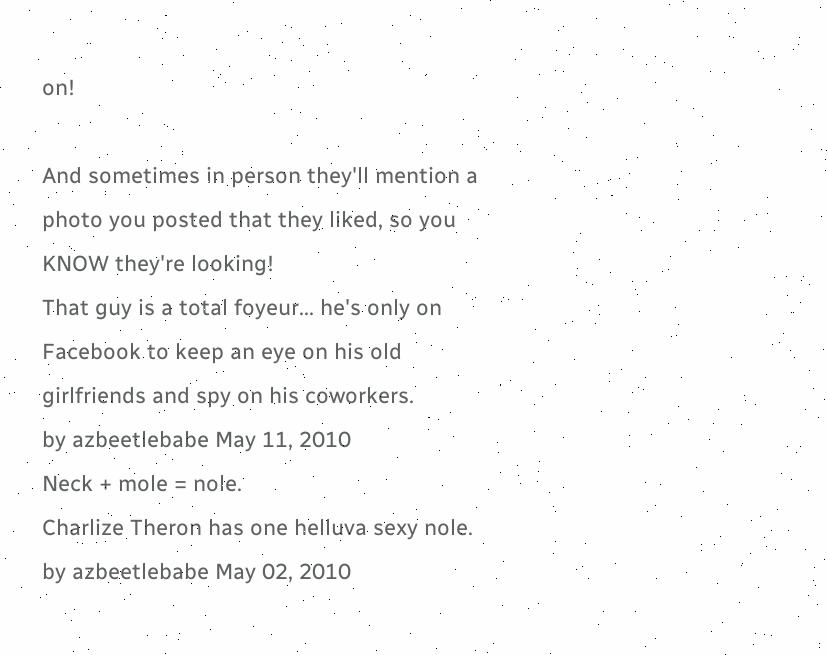on!

And sometimes in person they'll mention a photo you posted that they liked, so you KNOW they're looking!
That guy is a total foyeur... he's only on Facebook to keep an eye on his old girlfriends and spy on his coworkers.
by azbeetlebabe May 11, 2010
Neck + mole = nole.
Charlize Theron has one helluva sexy nole.
by azbeetlebabe May 02, 2010